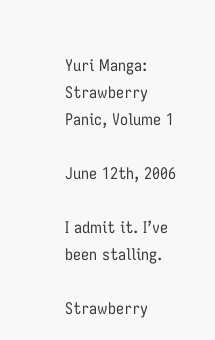Yuri Manga: Strawberry Panic, Volume 1

June 12th, 2006

I admit it. I’ve been stalling.

Strawberry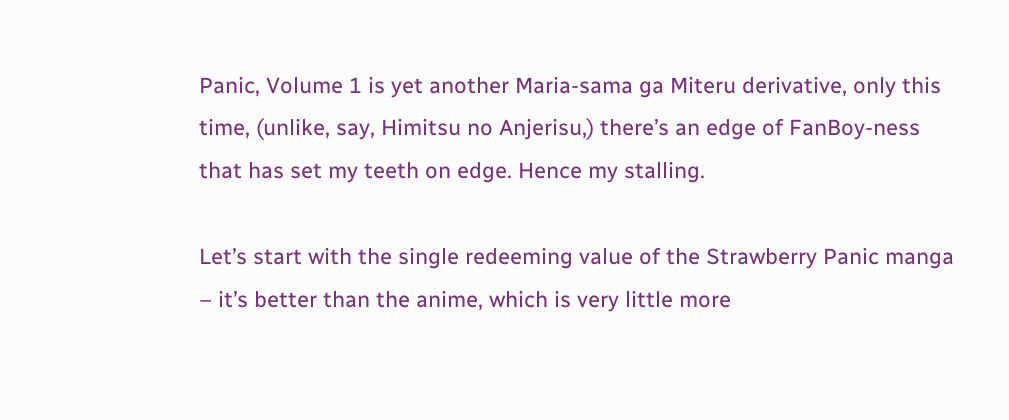Panic, Volume 1 is yet another Maria-sama ga Miteru derivative, only this time, (unlike, say, Himitsu no Anjerisu,) there’s an edge of FanBoy-ness that has set my teeth on edge. Hence my stalling.

Let’s start with the single redeeming value of the Strawberry Panic manga – it’s better than the anime, which is very little more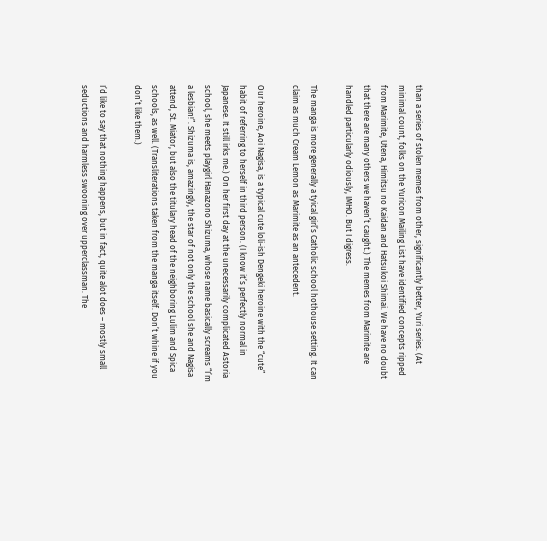than a series of stolen memes from other, significantly better, Yuri series. (At minimal count, folks on the Yuricon Mailing List have identified concepts ripped from Marimite, Utena, Himitsu no Kaidan and Hatsukoi Shimai. We have no doubt that there are many others we haven’t caught.) The memes from Marimite are handled particularly odiously, IMHO. But I digress.

The manga is more generally a tyical girl’s Catholic school hothouse setting. It can claim as much Cream Lemon as Marimite as an antecedent.

Our heroine, Aoi Nagisa, is a typical cute loli-ish Dengeki heroine with the “cute” habit of referring to herself in third person. (I know it’s perfectly normal in Japanese. It still irks me.) On her first day at the unecessarily complicated Astoria school, she meets playgirl Hanazono Shizuma, whose name basically screams “I’m a lesbian!”. Shizuma is, amazingly, the star of not only the school she and Nagisa attend, St. Miator, but also the titulary head of the neighboring Lulim and Spica schools, as well. (Transliterations taken from the manga itself. Don’t whine if you don’t like them.)

I’d like to say that nothing happens, but in fact, quite alot does – mostly small seductions and harmless swooning over upperclassman. The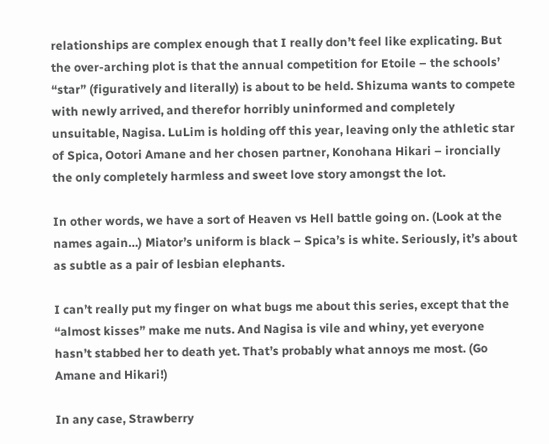relationships are complex enough that I really don’t feel like explicating. But the over-arching plot is that the annual competition for Etoile – the schools’ “star” (figuratively and literally) is about to be held. Shizuma wants to compete with newly arrived, and therefor horribly uninformed and completely unsuitable, Nagisa. LuLim is holding off this year, leaving only the athletic star of Spica, Ootori Amane and her chosen partner, Konohana Hikari – ironcially the only completely harmless and sweet love story amongst the lot.

In other words, we have a sort of Heaven vs Hell battle going on. (Look at the names again…) Miator’s uniform is black – Spica’s is white. Seriously, it’s about as subtle as a pair of lesbian elephants.

I can’t really put my finger on what bugs me about this series, except that the “almost kisses” make me nuts. And Nagisa is vile and whiny, yet everyone hasn’t stabbed her to death yet. That’s probably what annoys me most. (Go Amane and Hikari!)

In any case, Strawberry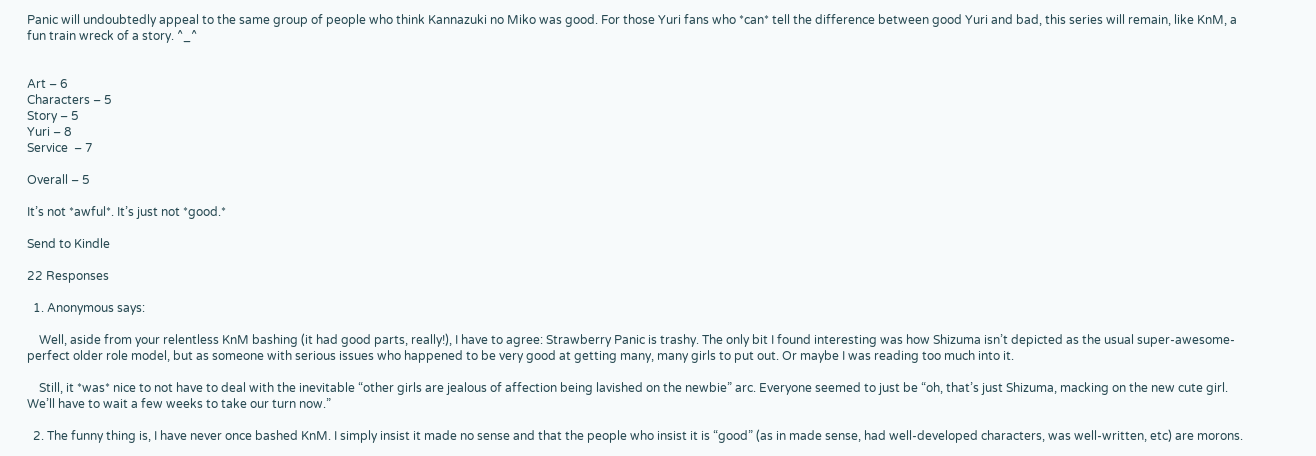Panic will undoubtedly appeal to the same group of people who think Kannazuki no Miko was good. For those Yuri fans who *can* tell the difference between good Yuri and bad, this series will remain, like KnM, a fun train wreck of a story. ^_^


Art – 6
Characters – 5
Story – 5
Yuri – 8
Service  – 7

Overall – 5

It’s not *awful*. It’s just not *good.*

Send to Kindle

22 Responses

  1. Anonymous says:

    Well, aside from your relentless KnM bashing (it had good parts, really!), I have to agree: Strawberry Panic is trashy. The only bit I found interesting was how Shizuma isn’t depicted as the usual super-awesome-perfect older role model, but as someone with serious issues who happened to be very good at getting many, many girls to put out. Or maybe I was reading too much into it.

    Still, it *was* nice to not have to deal with the inevitable “other girls are jealous of affection being lavished on the newbie” arc. Everyone seemed to just be “oh, that’s just Shizuma, macking on the new cute girl. We’ll have to wait a few weeks to take our turn now.”

  2. The funny thing is, I have never once bashed KnM. I simply insist it made no sense and that the people who insist it is “good” (as in made sense, had well-developed characters, was well-written, etc) are morons.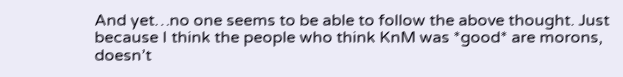And yet…no one seems to be able to follow the above thought. Just because I think the people who think KnM was *good* are morons, doesn’t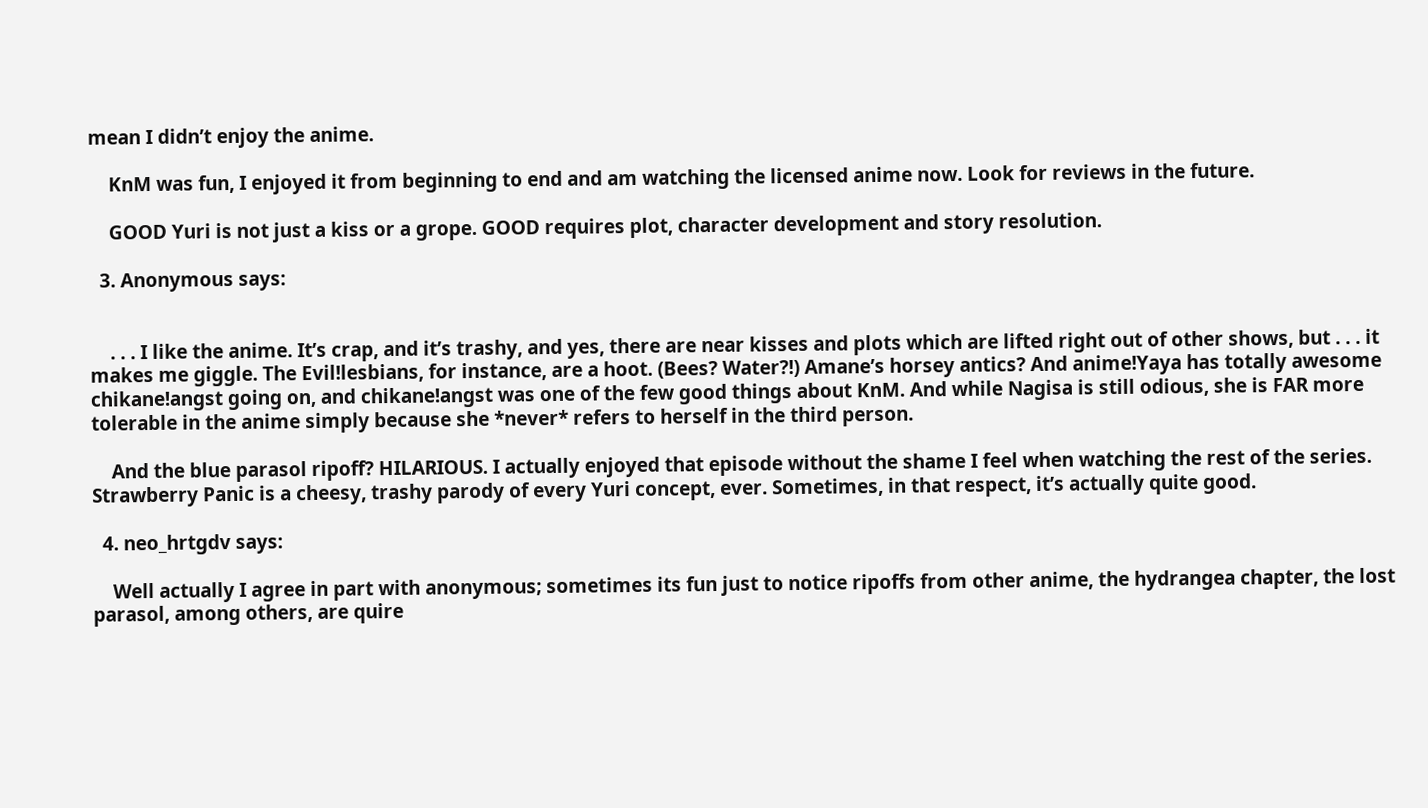mean I didn’t enjoy the anime.

    KnM was fun, I enjoyed it from beginning to end and am watching the licensed anime now. Look for reviews in the future.

    GOOD Yuri is not just a kiss or a grope. GOOD requires plot, character development and story resolution.

  3. Anonymous says:


    . . . I like the anime. It’s crap, and it’s trashy, and yes, there are near kisses and plots which are lifted right out of other shows, but . . . it makes me giggle. The Evil!lesbians, for instance, are a hoot. (Bees? Water?!) Amane’s horsey antics? And anime!Yaya has totally awesome chikane!angst going on, and chikane!angst was one of the few good things about KnM. And while Nagisa is still odious, she is FAR more tolerable in the anime simply because she *never* refers to herself in the third person.

    And the blue parasol ripoff? HILARIOUS. I actually enjoyed that episode without the shame I feel when watching the rest of the series. Strawberry Panic is a cheesy, trashy parody of every Yuri concept, ever. Sometimes, in that respect, it’s actually quite good.

  4. neo_hrtgdv says:

    Well actually I agree in part with anonymous; sometimes its fun just to notice ripoffs from other anime, the hydrangea chapter, the lost parasol, among others, are quire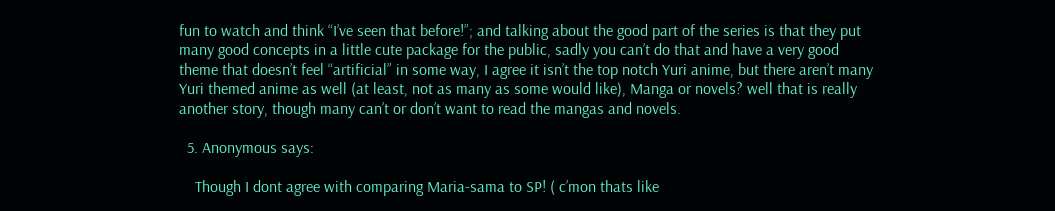fun to watch and think “I’ve seen that before!”; and talking about the good part of the series is that they put many good concepts in a little cute package for the public, sadly you can’t do that and have a very good theme that doesn’t feel “artificial” in some way, I agree it isn’t the top notch Yuri anime, but there aren’t many Yuri themed anime as well (at least, not as many as some would like), Manga or novels? well that is really another story, though many can’t or don’t want to read the mangas and novels.

  5. Anonymous says:

    Though I dont agree with comparing Maria-sama to SP! ( c’mon thats like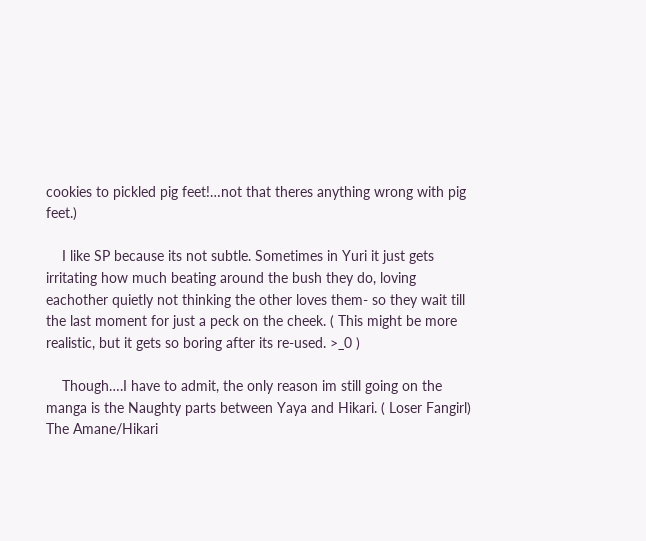cookies to pickled pig feet!…not that theres anything wrong with pig feet.)

    I like SP because its not subtle. Sometimes in Yuri it just gets irritating how much beating around the bush they do, loving eachother quietly not thinking the other loves them- so they wait till the last moment for just a peck on the cheek. ( This might be more realistic, but it gets so boring after its re-used. >_0 )

    Though….I have to admit, the only reason im still going on the manga is the Naughty parts between Yaya and Hikari. ( Loser Fangirl) The Amane/Hikari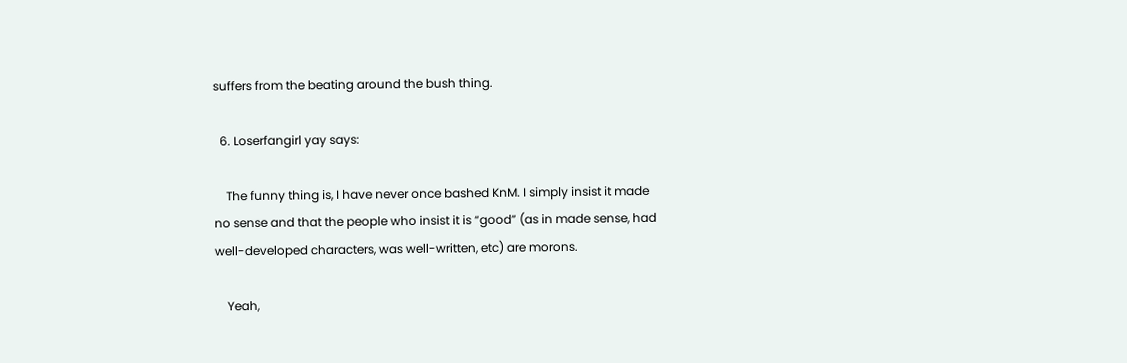suffers from the beating around the bush thing.

  6. Loserfangirl yay says:

    The funny thing is, I have never once bashed KnM. I simply insist it made no sense and that the people who insist it is “good” (as in made sense, had well-developed characters, was well-written, etc) are morons.

    Yeah,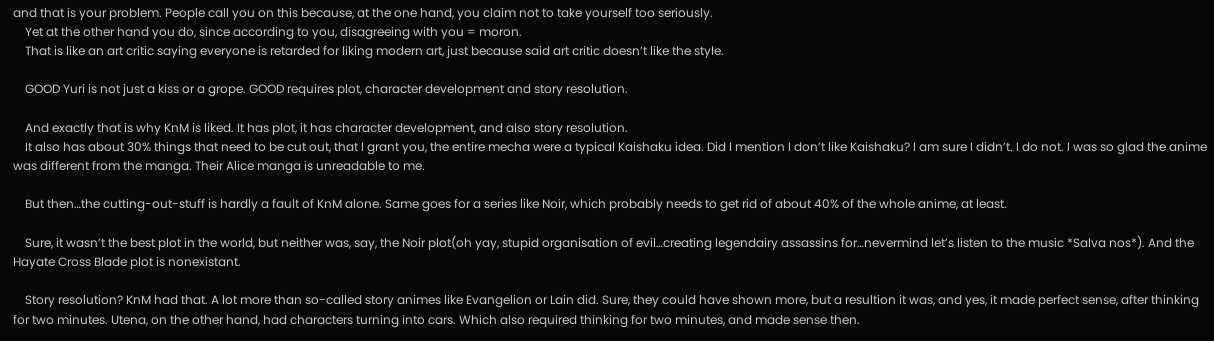and that is your problem. People call you on this because, at the one hand, you claim not to take yourself too seriously.
    Yet at the other hand you do, since according to you, disagreeing with you = moron.
    That is like an art critic saying everyone is retarded for liking modern art, just because said art critic doesn’t like the style.

    GOOD Yuri is not just a kiss or a grope. GOOD requires plot, character development and story resolution.

    And exactly that is why KnM is liked. It has plot, it has character development, and also story resolution.
    It also has about 30% things that need to be cut out, that I grant you, the entire mecha were a typical Kaishaku idea. Did I mention I don’t like Kaishaku? I am sure I didn’t. I do not. I was so glad the anime was different from the manga. Their Alice manga is unreadable to me.

    But then…the cutting-out-stuff is hardly a fault of KnM alone. Same goes for a series like Noir, which probably needs to get rid of about 40% of the whole anime, at least.

    Sure, it wasn’t the best plot in the world, but neither was, say, the Noir plot(oh yay, stupid organisation of evil…creating legendairy assassins for…nevermind let’s listen to the music *Salva nos*). And the Hayate Cross Blade plot is nonexistant.

    Story resolution? KnM had that. A lot more than so-called story animes like Evangelion or Lain did. Sure, they could have shown more, but a resultion it was, and yes, it made perfect sense, after thinking for two minutes. Utena, on the other hand, had characters turning into cars. Which also required thinking for two minutes, and made sense then.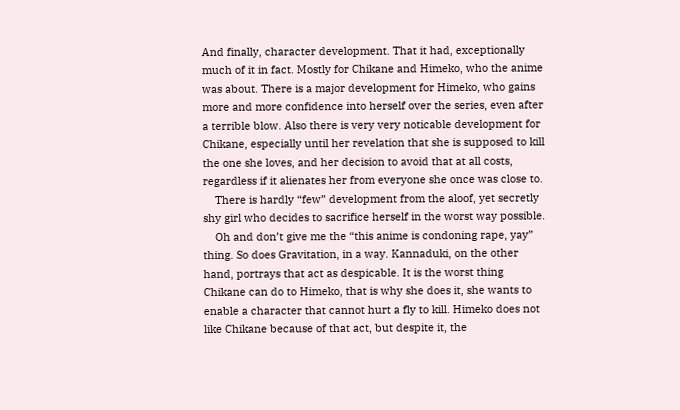And finally, character development. That it had, exceptionally much of it in fact. Mostly for Chikane and Himeko, who the anime was about. There is a major development for Himeko, who gains more and more confidence into herself over the series, even after a terrible blow. Also there is very very noticable development for Chikane, especially until her revelation that she is supposed to kill the one she loves, and her decision to avoid that at all costs, regardless if it alienates her from everyone she once was close to.
    There is hardly “few” development from the aloof, yet secretly shy girl who decides to sacrifice herself in the worst way possible.
    Oh and don’t give me the “this anime is condoning rape, yay” thing. So does Gravitation, in a way. Kannaduki, on the other hand, portrays that act as despicable. It is the worst thing Chikane can do to Himeko, that is why she does it, she wants to enable a character that cannot hurt a fly to kill. Himeko does not like Chikane because of that act, but despite it, the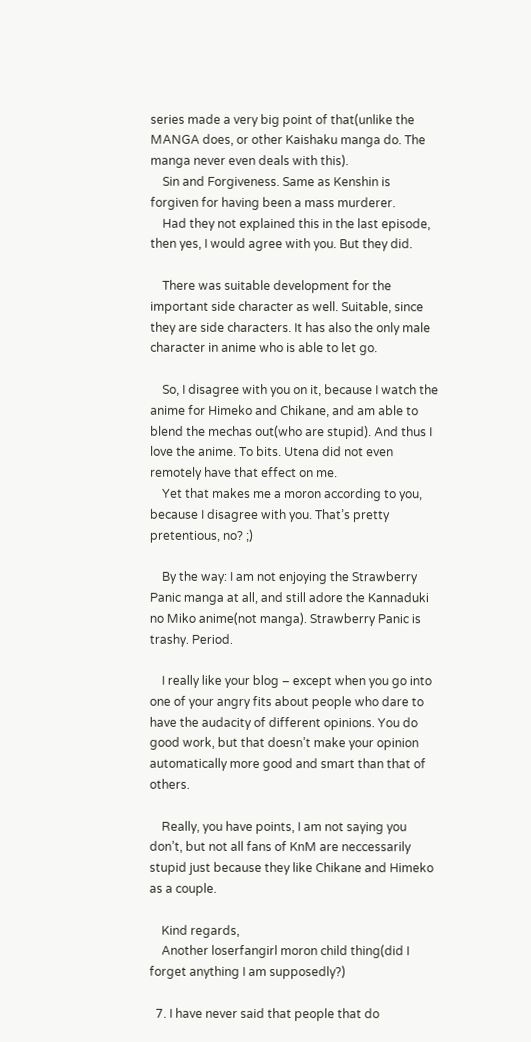series made a very big point of that(unlike the MANGA does, or other Kaishaku manga do. The manga never even deals with this).
    Sin and Forgiveness. Same as Kenshin is forgiven for having been a mass murderer.
    Had they not explained this in the last episode, then yes, I would agree with you. But they did.

    There was suitable development for the important side character as well. Suitable, since they are side characters. It has also the only male character in anime who is able to let go.

    So, I disagree with you on it, because I watch the anime for Himeko and Chikane, and am able to blend the mechas out(who are stupid). And thus I love the anime. To bits. Utena did not even remotely have that effect on me.
    Yet that makes me a moron according to you, because I disagree with you. That’s pretty pretentious, no? ;)

    By the way: I am not enjoying the Strawberry Panic manga at all, and still adore the Kannaduki no Miko anime(not manga). Strawberry Panic is trashy. Period.

    I really like your blog – except when you go into one of your angry fits about people who dare to have the audacity of different opinions. You do good work, but that doesn’t make your opinion automatically more good and smart than that of others.

    Really, you have points, I am not saying you don’t, but not all fans of KnM are neccessarily stupid just because they like Chikane and Himeko as a couple.

    Kind regards,
    Another loserfangirl moron child thing(did I forget anything I am supposedly?)

  7. I have never said that people that do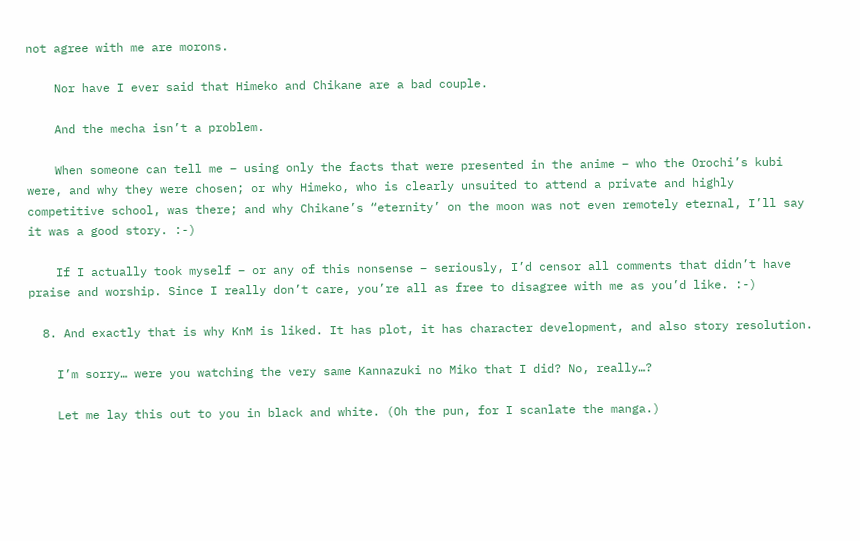not agree with me are morons.

    Nor have I ever said that Himeko and Chikane are a bad couple.

    And the mecha isn’t a problem.

    When someone can tell me – using only the facts that were presented in the anime – who the Orochi’s kubi were, and why they were chosen; or why Himeko, who is clearly unsuited to attend a private and highly competitive school, was there; and why Chikane’s “eternity’ on the moon was not even remotely eternal, I’ll say it was a good story. :-)

    If I actually took myself – or any of this nonsense – seriously, I’d censor all comments that didn’t have praise and worship. Since I really don’t care, you’re all as free to disagree with me as you’d like. :-)

  8. And exactly that is why KnM is liked. It has plot, it has character development, and also story resolution.

    I’m sorry… were you watching the very same Kannazuki no Miko that I did? No, really…?

    Let me lay this out to you in black and white. (Oh the pun, for I scanlate the manga.)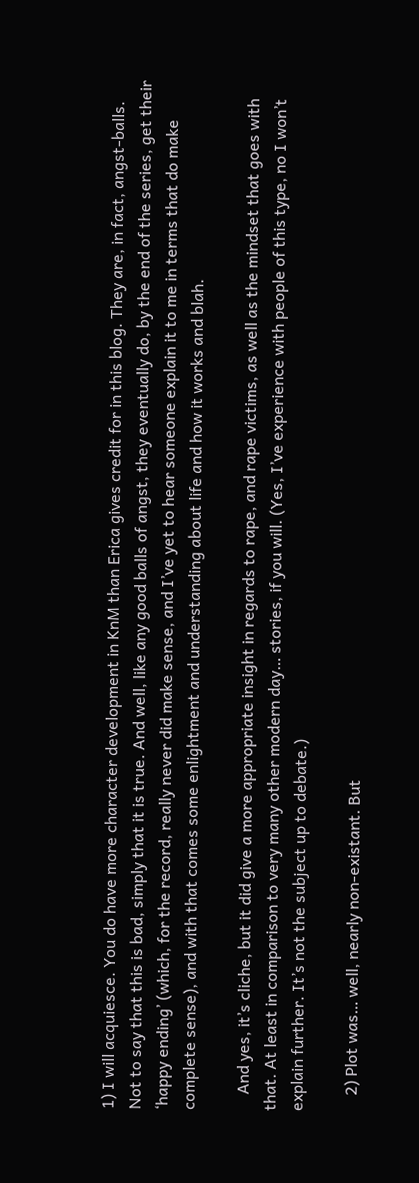1) I will acquiesce. You do have more character development in KnM than Erica gives credit for in this blog. They are, in fact, angst-balls. Not to say that this is bad, simply that it is true. And well, like any good balls of angst, they eventually do, by the end of the series, get their ‘happy ending’ (which, for the record, really never did make sense, and I’ve yet to hear someone explain it to me in terms that do make complete sense), and with that comes some enlightment and understanding about life and how it works and blah.

    And yes, it’s cliche, but it did give a more appropriate insight in regards to rape, and rape victims, as well as the mindset that goes with that. At least in comparison to very many other modern day… stories, if you will. (Yes, I’ve experience with people of this type, no I won’t explain further. It’s not the subject up to debate.)

    2) Plot was… well, nearly non-existant. But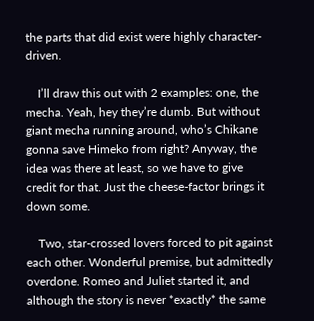the parts that did exist were highly character-driven.

    I’ll draw this out with 2 examples: one, the mecha. Yeah, hey they’re dumb. But without giant mecha running around, who’s Chikane gonna save Himeko from right? Anyway, the idea was there at least, so we have to give credit for that. Just the cheese-factor brings it down some.

    Two, star-crossed lovers forced to pit against each other. Wonderful premise, but admittedly overdone. Romeo and Juliet started it, and although the story is never *exactly* the same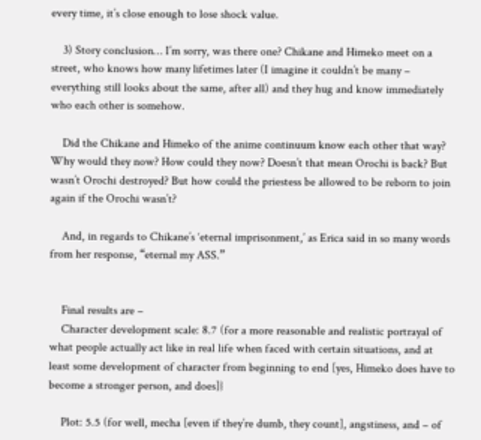every time, it’s close enough to lose shock value.

    3) Story conclusion… I’m sorry, was there one? Chikane and Himeko meet on a street, who knows how many lifetimes later (I imagine it couldn’t be many – everything still looks about the same, after all) and they hug and know immediately who each other is somehow.

    Did the Chikane and Himeko of the anime continuum know each other that way? Why would they now? How could they now? Doesn’t that mean Orochi is back? But wasn’t Orochi destroyed? But how could the priestess be allowed to be reborn to join again if the Orochi wasn’t?

    And, in regards to Chikane’s ‘eternal imprisonment,’ as Erica said in so many words from her response, “eternal my ASS.”


    Final results are –
    Character development scale: 8.7 (for a more reasonable and realistic portrayal of what people actually act like in real life when faced with certain situations, and at least some development of character from beginning to end [yes, Himeko does have to become a stronger person, and does]}

    Plot: 5.5 (for well, mecha [even if they’re dumb, they count], angstiness, and – of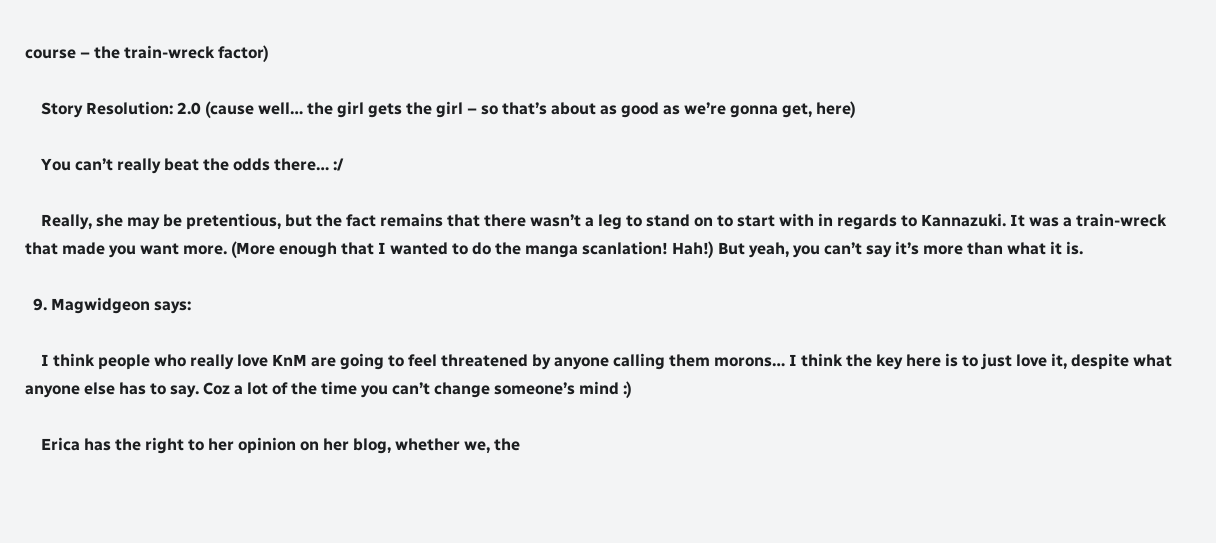course – the train-wreck factor)

    Story Resolution: 2.0 (cause well… the girl gets the girl – so that’s about as good as we’re gonna get, here)

    You can’t really beat the odds there… :/

    Really, she may be pretentious, but the fact remains that there wasn’t a leg to stand on to start with in regards to Kannazuki. It was a train-wreck that made you want more. (More enough that I wanted to do the manga scanlation! Hah!) But yeah, you can’t say it’s more than what it is.

  9. Magwidgeon says:

    I think people who really love KnM are going to feel threatened by anyone calling them morons… I think the key here is to just love it, despite what anyone else has to say. Coz a lot of the time you can’t change someone’s mind :)

    Erica has the right to her opinion on her blog, whether we, the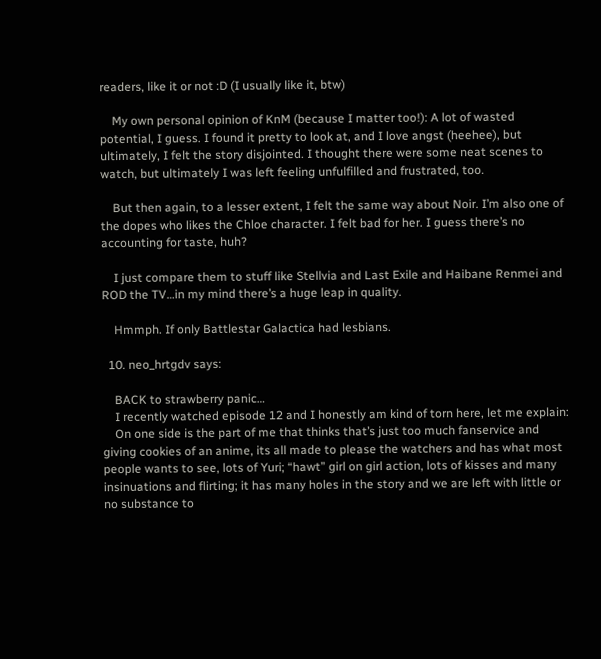readers, like it or not :D (I usually like it, btw)

    My own personal opinion of KnM (because I matter too!): A lot of wasted potential, I guess. I found it pretty to look at, and I love angst (heehee), but ultimately, I felt the story disjointed. I thought there were some neat scenes to watch, but ultimately I was left feeling unfulfilled and frustrated, too.

    But then again, to a lesser extent, I felt the same way about Noir. I’m also one of the dopes who likes the Chloe character. I felt bad for her. I guess there’s no accounting for taste, huh?

    I just compare them to stuff like Stellvia and Last Exile and Haibane Renmei and ROD the TV…in my mind there’s a huge leap in quality.

    Hmmph. If only Battlestar Galactica had lesbians.

  10. neo_hrtgdv says:

    BACK to strawberry panic…
    I recently watched episode 12 and I honestly am kind of torn here, let me explain:
    On one side is the part of me that thinks that’s just too much fanservice and giving cookies of an anime, its all made to please the watchers and has what most people wants to see, lots of Yuri; “hawt” girl on girl action, lots of kisses and many insinuations and flirting; it has many holes in the story and we are left with little or no substance to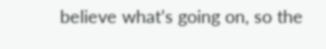believe what’s going on, so the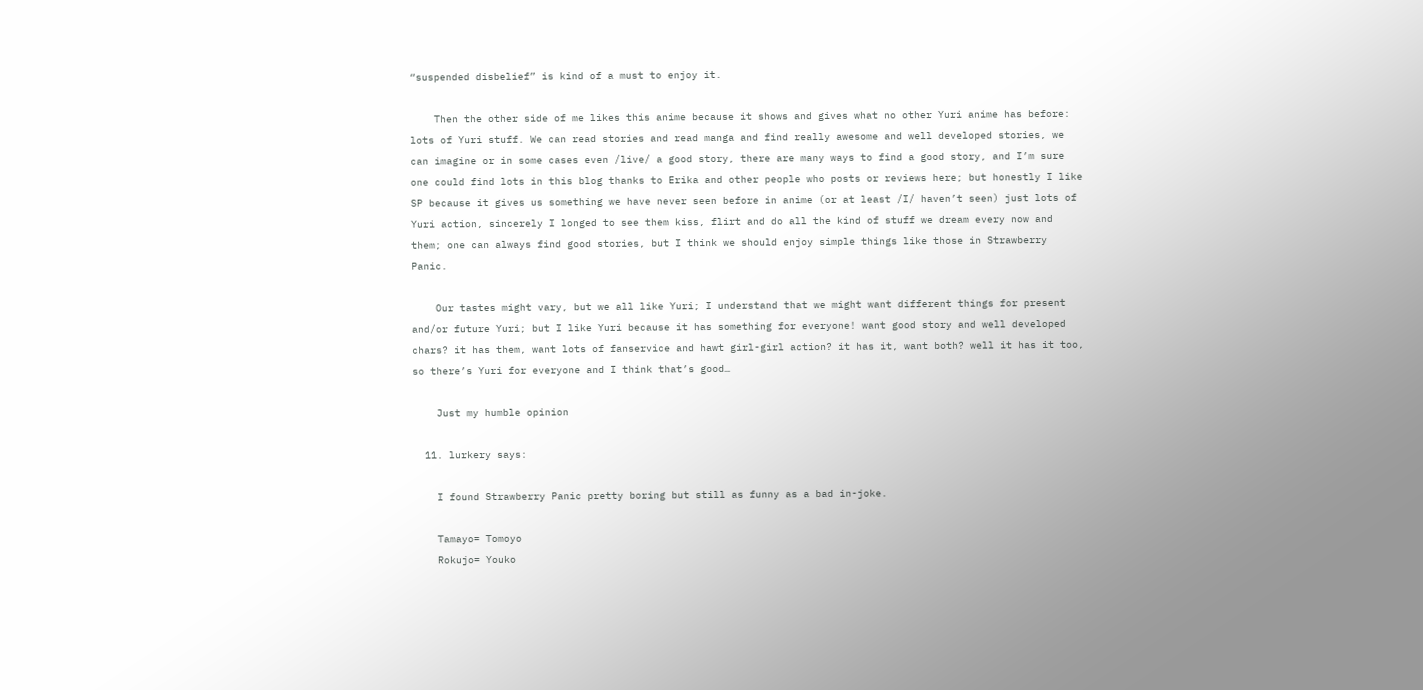“suspended disbelief” is kind of a must to enjoy it.

    Then the other side of me likes this anime because it shows and gives what no other Yuri anime has before: lots of Yuri stuff. We can read stories and read manga and find really awesome and well developed stories, we can imagine or in some cases even /live/ a good story, there are many ways to find a good story, and I’m sure one could find lots in this blog thanks to Erika and other people who posts or reviews here; but honestly I like SP because it gives us something we have never seen before in anime (or at least /I/ haven’t seen) just lots of Yuri action, sincerely I longed to see them kiss, flirt and do all the kind of stuff we dream every now and them; one can always find good stories, but I think we should enjoy simple things like those in Strawberry Panic.

    Our tastes might vary, but we all like Yuri; I understand that we might want different things for present and/or future Yuri; but I like Yuri because it has something for everyone! want good story and well developed chars? it has them, want lots of fanservice and hawt girl-girl action? it has it, want both? well it has it too, so there’s Yuri for everyone and I think that’s good…

    Just my humble opinion

  11. lurkery says:

    I found Strawberry Panic pretty boring but still as funny as a bad in-joke.

    Tamayo= Tomoyo
    Rokujo= Youko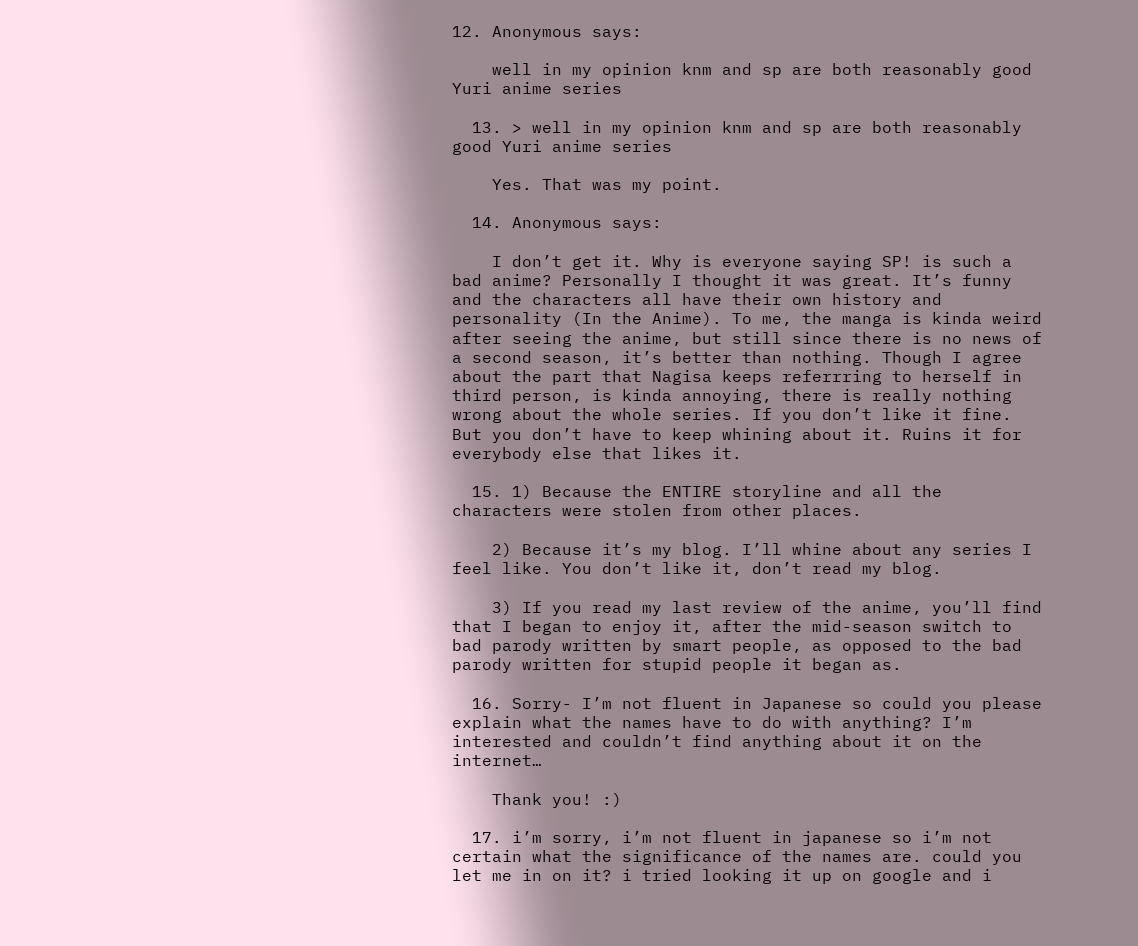12. Anonymous says:

    well in my opinion knm and sp are both reasonably good Yuri anime series

  13. > well in my opinion knm and sp are both reasonably good Yuri anime series

    Yes. That was my point.

  14. Anonymous says:

    I don’t get it. Why is everyone saying SP! is such a bad anime? Personally I thought it was great. It’s funny and the characters all have their own history and personality (In the Anime). To me, the manga is kinda weird after seeing the anime, but still since there is no news of a second season, it’s better than nothing. Though I agree about the part that Nagisa keeps referrring to herself in third person, is kinda annoying, there is really nothing wrong about the whole series. If you don’t like it fine. But you don’t have to keep whining about it. Ruins it for everybody else that likes it.

  15. 1) Because the ENTIRE storyline and all the characters were stolen from other places.

    2) Because it’s my blog. I’ll whine about any series I feel like. You don’t like it, don’t read my blog.

    3) If you read my last review of the anime, you’ll find that I began to enjoy it, after the mid-season switch to bad parody written by smart people, as opposed to the bad parody written for stupid people it began as.

  16. Sorry- I’m not fluent in Japanese so could you please explain what the names have to do with anything? I’m interested and couldn’t find anything about it on the internet…

    Thank you! :)

  17. i’m sorry, i’m not fluent in japanese so i’m not certain what the significance of the names are. could you let me in on it? i tried looking it up on google and i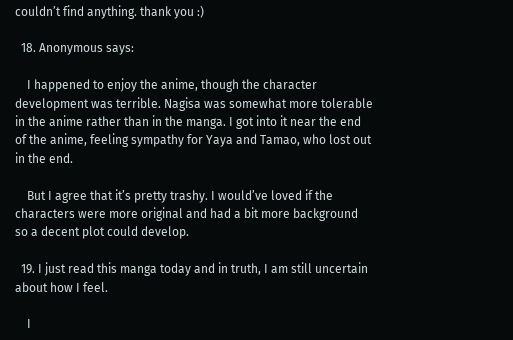couldn’t find anything. thank you :)

  18. Anonymous says:

    I happened to enjoy the anime, though the character development was terrible. Nagisa was somewhat more tolerable in the anime rather than in the manga. I got into it near the end of the anime, feeling sympathy for Yaya and Tamao, who lost out in the end.

    But I agree that it’s pretty trashy. I would’ve loved if the characters were more original and had a bit more background so a decent plot could develop.

  19. I just read this manga today and in truth, I am still uncertain about how I feel.

    I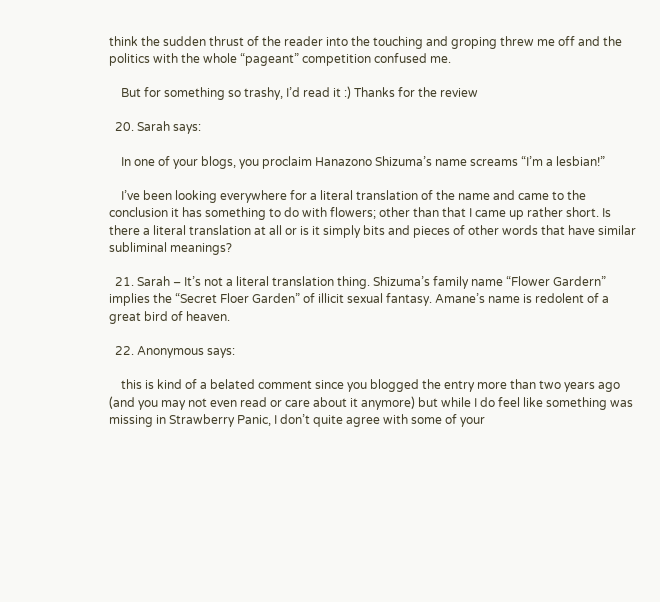think the sudden thrust of the reader into the touching and groping threw me off and the politics with the whole “pageant” competition confused me.

    But for something so trashy, I’d read it :) Thanks for the review

  20. Sarah says:

    In one of your blogs, you proclaim Hanazono Shizuma’s name screams “I’m a lesbian!”

    I’ve been looking everywhere for a literal translation of the name and came to the conclusion it has something to do with flowers; other than that I came up rather short. Is there a literal translation at all or is it simply bits and pieces of other words that have similar subliminal meanings?

  21. Sarah – It’s not a literal translation thing. Shizuma’s family name “Flower Gardern” implies the “Secret Floer Garden” of illicit sexual fantasy. Amane’s name is redolent of a great bird of heaven.

  22. Anonymous says:

    this is kind of a belated comment since you blogged the entry more than two years ago (and you may not even read or care about it anymore) but while I do feel like something was missing in Strawberry Panic, I don’t quite agree with some of your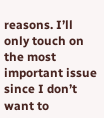reasons. I’ll only touch on the most important issue since I don’t want to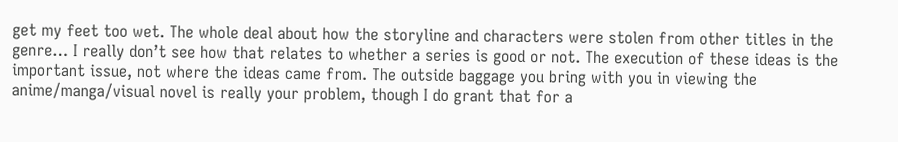get my feet too wet. The whole deal about how the storyline and characters were stolen from other titles in the genre… I really don’t see how that relates to whether a series is good or not. The execution of these ideas is the important issue, not where the ideas came from. The outside baggage you bring with you in viewing the anime/manga/visual novel is really your problem, though I do grant that for a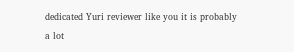dedicated Yuri reviewer like you it is probably a lot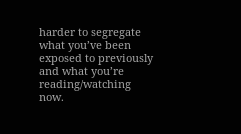harder to segregate what you’ve been exposed to previously and what you’re reading/watching now.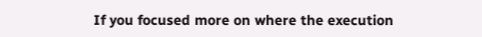If you focused more on where the execution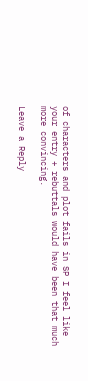of characters and plot fails in SP I feel like your entry + rebuttals would have been that much more convincing.

Leave a Reply